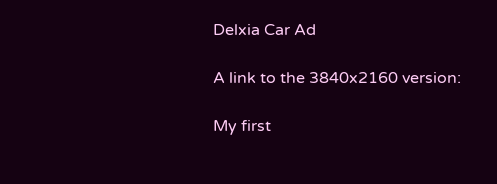Delxia Car Ad

A link to the 3840x2160 version:

My first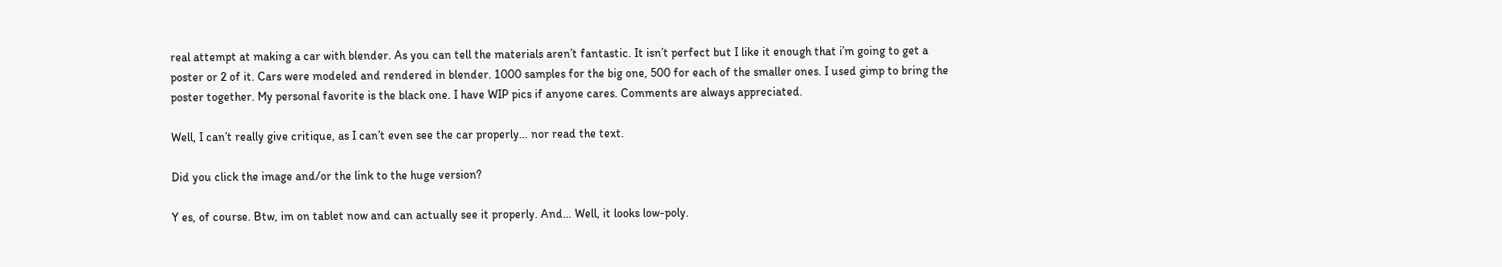real attempt at making a car with blender. As you can tell the materials aren’t fantastic. It isn’t perfect but I like it enough that i’m going to get a poster or 2 of it. Cars were modeled and rendered in blender. 1000 samples for the big one, 500 for each of the smaller ones. I used gimp to bring the poster together. My personal favorite is the black one. I have WIP pics if anyone cares. Comments are always appreciated.

Well, I can’t really give critique, as I can’t even see the car properly… nor read the text.

Did you click the image and/or the link to the huge version?

Y es, of course. Btw, im on tablet now and can actually see it properly. And… Well, it looks low-poly.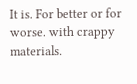It is. For better or for worse. with crappy materials.